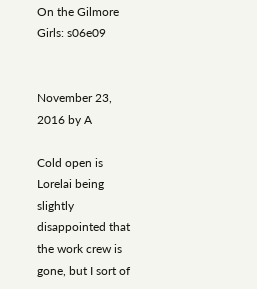On the Gilmore Girls: s06e09


November 23, 2016 by A

Cold open is Lorelai being slightly disappointed that the work crew is gone, but I sort of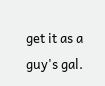get it as a guy's gal.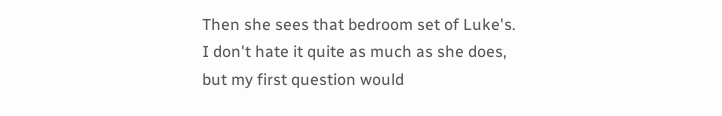Then she sees that bedroom set of Luke's. I don't hate it quite as much as she does, but my first question would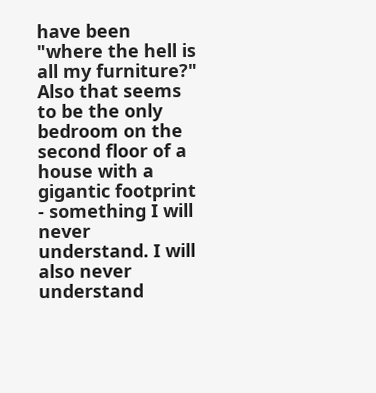have been "where the hell is all my furniture?" Also that seems to be the only bedroom on the second floor of a house with a gigantic footprint - something I will never understand. I will also never understand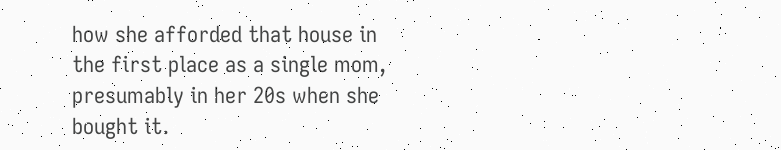how she afforded that house in the first place as a single mom, presumably in her 20s when she bought it.